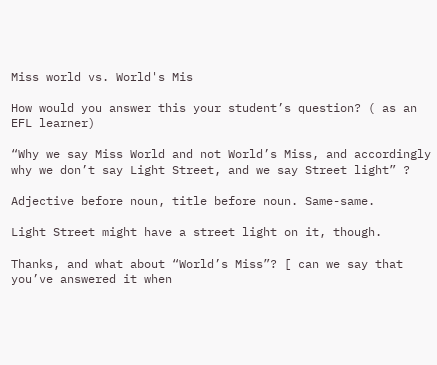Miss world vs. World's Mis

How would you answer this your student’s question? ( as an EFL learner)

“Why we say Miss World and not World’s Miss, and accordingly why we don’t say Light Street, and we say Street light” ?

Adjective before noun, title before noun. Same-same.

Light Street might have a street light on it, though.

Thanks, and what about “World’s Miss”? [ can we say that you’ve answered it when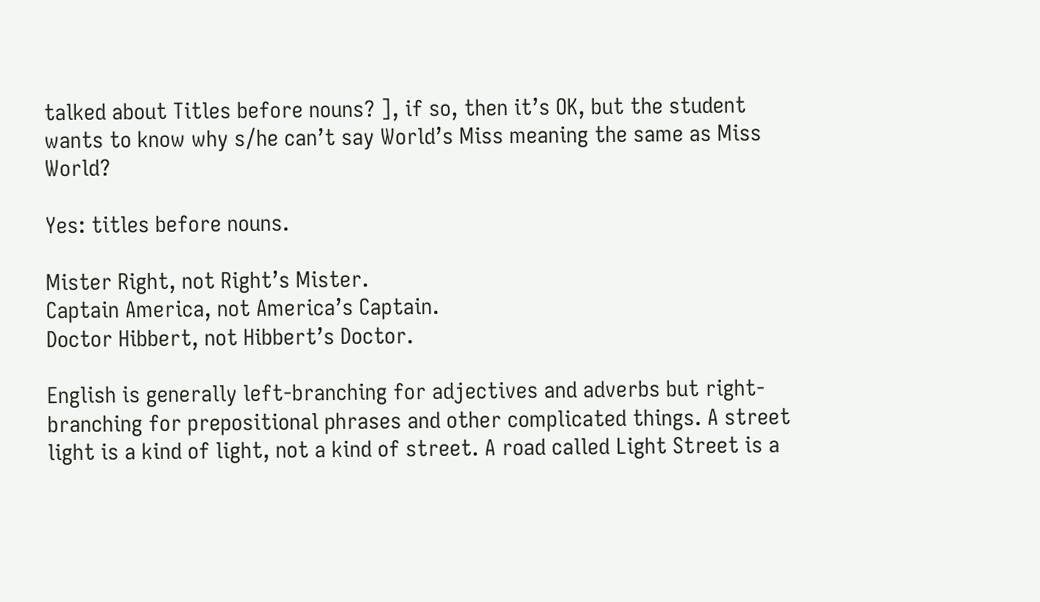talked about Titles before nouns? ], if so, then it’s OK, but the student wants to know why s/he can’t say World’s Miss meaning the same as Miss World?

Yes: titles before nouns.

Mister Right, not Right’s Mister.
Captain America, not America’s Captain.
Doctor Hibbert, not Hibbert’s Doctor.

English is generally left-branching for adjectives and adverbs but right-branching for prepositional phrases and other complicated things. A street light is a kind of light, not a kind of street. A road called Light Street is a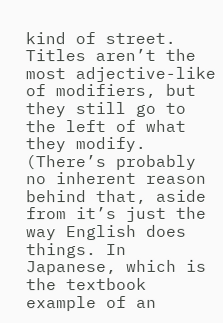kind of street. Titles aren’t the most adjective-like of modifiers, but they still go to the left of what they modify. (There’s probably no inherent reason behind that, aside from it’s just the way English does things. In Japanese, which is the textbook example of an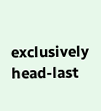exclusively head-last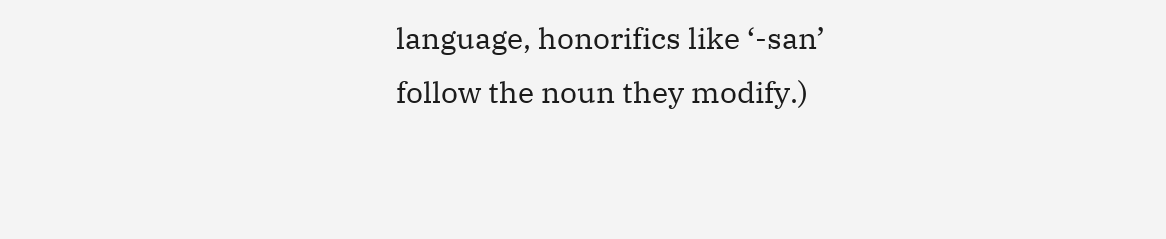language, honorifics like ‘-san’ follow the noun they modify.)